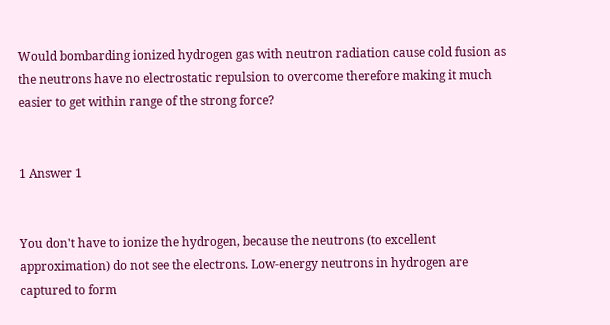Would bombarding ionized hydrogen gas with neutron radiation cause cold fusion as the neutrons have no electrostatic repulsion to overcome therefore making it much easier to get within range of the strong force?


1 Answer 1


You don't have to ionize the hydrogen, because the neutrons (to excellent approximation) do not see the electrons. Low-energy neutrons in hydrogen are captured to form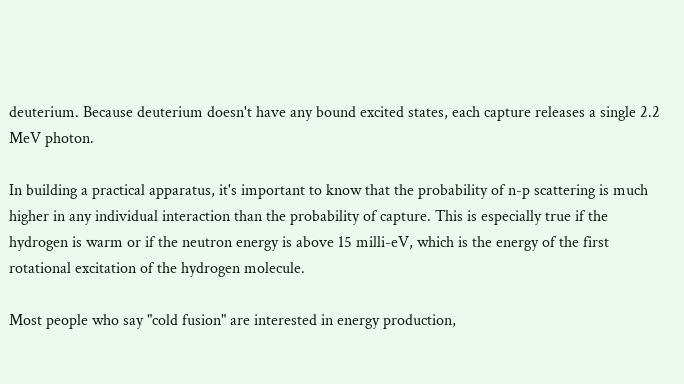deuterium. Because deuterium doesn't have any bound excited states, each capture releases a single 2.2 MeV photon.

In building a practical apparatus, it's important to know that the probability of n-p scattering is much higher in any individual interaction than the probability of capture. This is especially true if the hydrogen is warm or if the neutron energy is above 15 milli-eV, which is the energy of the first rotational excitation of the hydrogen molecule.

Most people who say "cold fusion" are interested in energy production,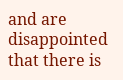and are disappointed that there is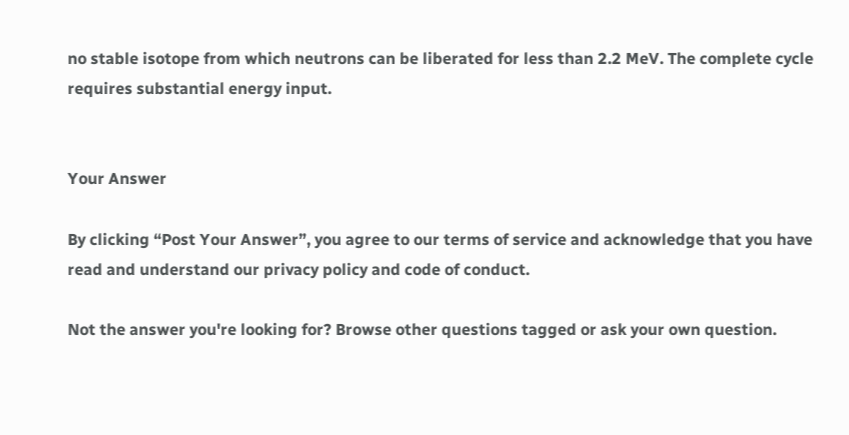no stable isotope from which neutrons can be liberated for less than 2.2 MeV. The complete cycle requires substantial energy input.


Your Answer

By clicking “Post Your Answer”, you agree to our terms of service and acknowledge that you have read and understand our privacy policy and code of conduct.

Not the answer you're looking for? Browse other questions tagged or ask your own question.